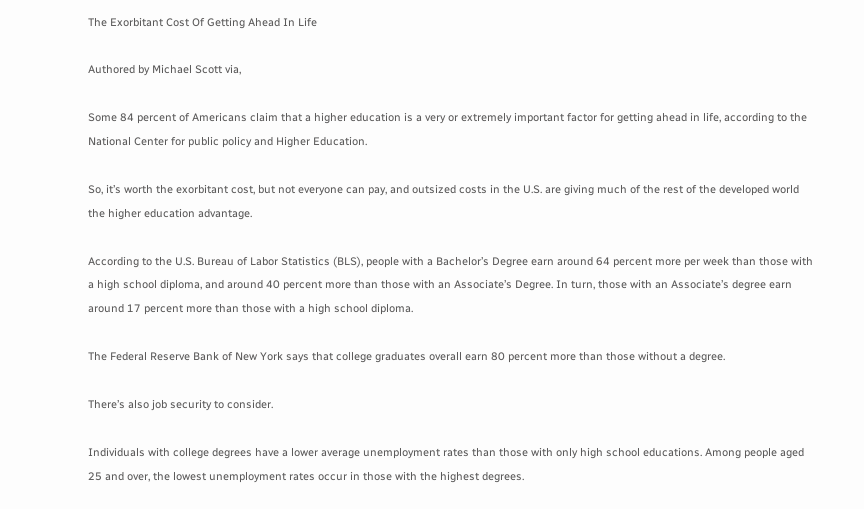The Exorbitant Cost Of Getting Ahead In Life

Authored by Michael Scott via,

Some 84 percent of Americans claim that a higher education is a very or extremely important factor for getting ahead in life, according to the National Center for public policy and Higher Education.

So, it’s worth the exorbitant cost, but not everyone can pay, and outsized costs in the U.S. are giving much of the rest of the developed world the higher education advantage.

According to the U.S. Bureau of Labor Statistics (BLS), people with a Bachelor’s Degree earn around 64 percent more per week than those with a high school diploma, and around 40 percent more than those with an Associate’s Degree. In turn, those with an Associate’s degree earn around 17 percent more than those with a high school diploma.

The Federal Reserve Bank of New York says that college graduates overall earn 80 percent more than those without a degree.

There’s also job security to consider.

Individuals with college degrees have a lower average unemployment rates than those with only high school educations. Among people aged 25 and over, the lowest unemployment rates occur in those with the highest degrees.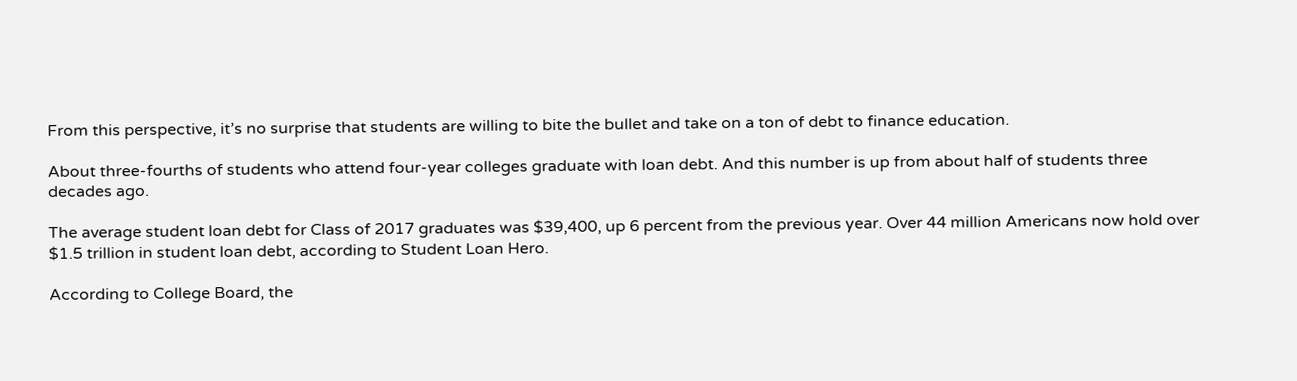From this perspective, it’s no surprise that students are willing to bite the bullet and take on a ton of debt to finance education.

About three-fourths of students who attend four-year colleges graduate with loan debt. And this number is up from about half of students three decades ago.

The average student loan debt for Class of 2017 graduates was $39,400, up 6 percent from the previous year. Over 44 million Americans now hold over $1.5 trillion in student loan debt, according to Student Loan Hero.

According to College Board, the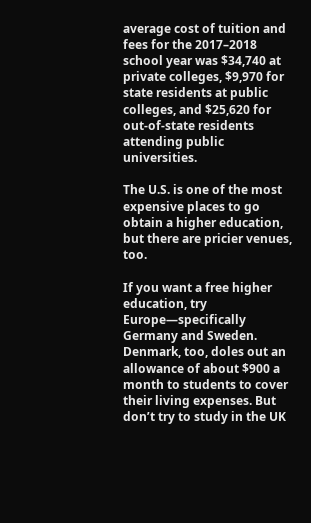average cost of tuition and fees for the 2017–2018 school year was $34,740 at private colleges, $9,970 for state residents at public colleges, and $25,620 for out-of-state residents attending public universities.

The U.S. is one of the most expensive places to go obtain a higher education, but there are pricier venues, too.

If you want a free higher education, try Europe—specifically Germany and Sweden. Denmark, too, doles out an allowance of about $900 a month to students to cover their living expenses. But don’t try to study in the UK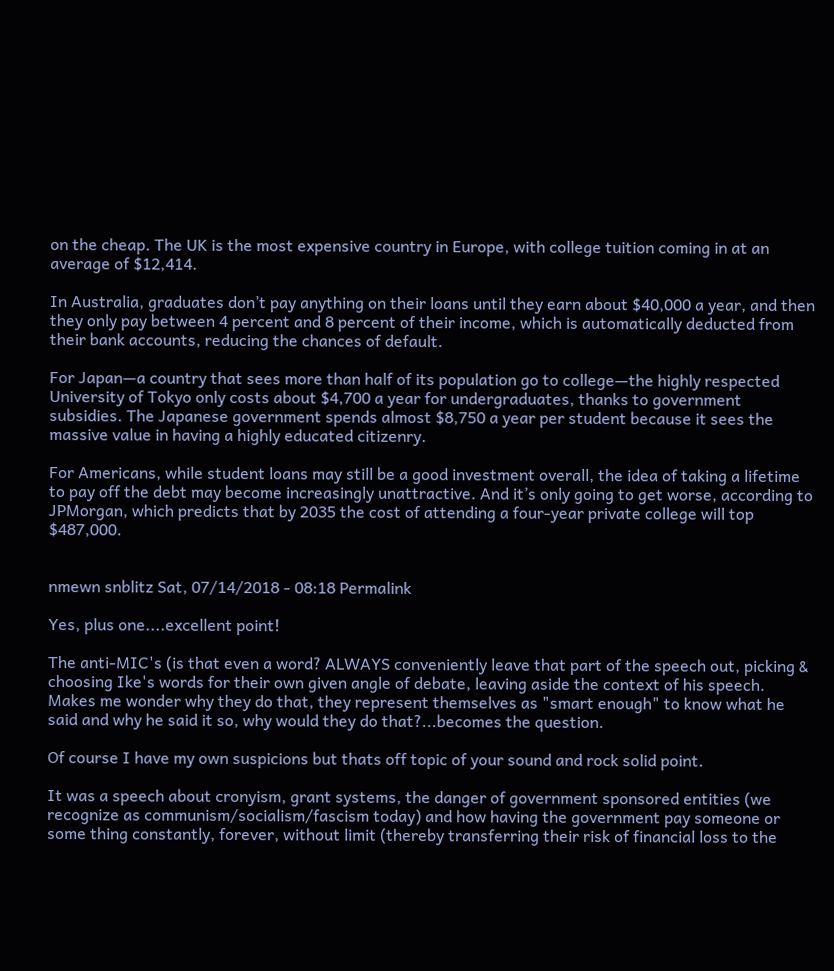on the cheap. The UK is the most expensive country in Europe, with college tuition coming in at an average of $12,414.

In Australia, graduates don’t pay anything on their loans until they earn about $40,000 a year, and then they only pay between 4 percent and 8 percent of their income, which is automatically deducted from their bank accounts, reducing the chances of default.

For Japan—a country that sees more than half of its population go to college—the highly respected University of Tokyo only costs about $4,700 a year for undergraduates, thanks to government subsidies. The Japanese government spends almost $8,750 a year per student because it sees the massive value in having a highly educated citizenry.

For Americans, while student loans may still be a good investment overall, the idea of taking a lifetime to pay off the debt may become increasingly unattractive. And it’s only going to get worse, according to JPMorgan, which predicts that by 2035 the cost of attending a four-year private college will top $487,000.


nmewn snblitz Sat, 07/14/2018 - 08:18 Permalink

Yes, plus one....excellent point!

The anti-MIC's (is that even a word? ALWAYS conveniently leave that part of the speech out, picking & choosing Ike's words for their own given angle of debate, leaving aside the context of his speech. Makes me wonder why they do that, they represent themselves as "smart enough" to know what he said and why he said it so, why would they do that?...becomes the question.

Of course I have my own suspicions but thats off topic of your sound and rock solid point.

It was a speech about cronyism, grant systems, the danger of government sponsored entities (we recognize as communism/socialism/fascism today) and how having the government pay someone or some thing constantly, forever, without limit (thereby transferring their risk of financial loss to the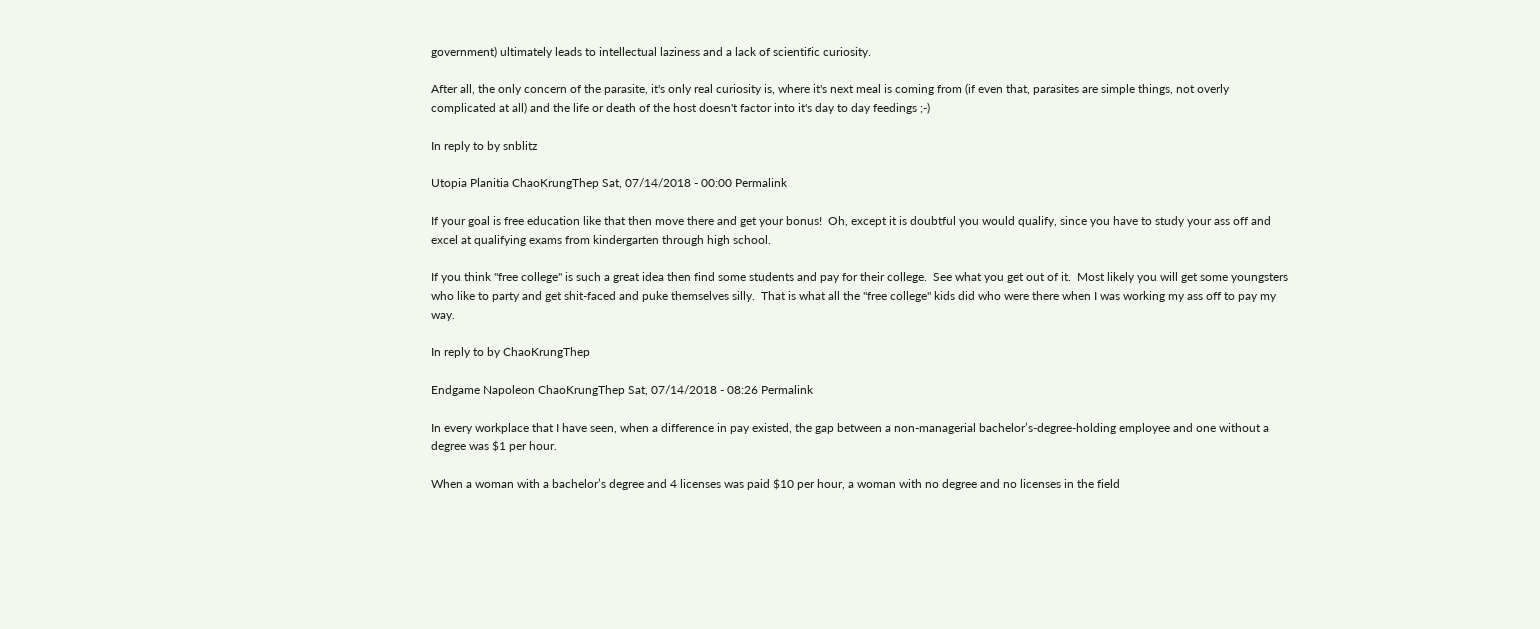government) ultimately leads to intellectual laziness and a lack of scientific curiosity.

After all, the only concern of the parasite, it's only real curiosity is, where it's next meal is coming from (if even that, parasites are simple things, not overly complicated at all) and the life or death of the host doesn't factor into it's day to day feedings ;-)

In reply to by snblitz

Utopia Planitia ChaoKrungThep Sat, 07/14/2018 - 00:00 Permalink

If your goal is free education like that then move there and get your bonus!  Oh, except it is doubtful you would qualify, since you have to study your ass off and excel at qualifying exams from kindergarten through high school.

If you think "free college" is such a great idea then find some students and pay for their college.  See what you get out of it.  Most likely you will get some youngsters who like to party and get shit-faced and puke themselves silly.  That is what all the "free college" kids did who were there when I was working my ass off to pay my way.

In reply to by ChaoKrungThep

Endgame Napoleon ChaoKrungThep Sat, 07/14/2018 - 08:26 Permalink

In every workplace that I have seen, when a difference in pay existed, the gap between a non-managerial bachelor’s-degree-holding employee and one without a degree was $1 per hour.

When a woman with a bachelor’s degree and 4 licenses was paid $10 per hour, a woman with no degree and no licenses in the field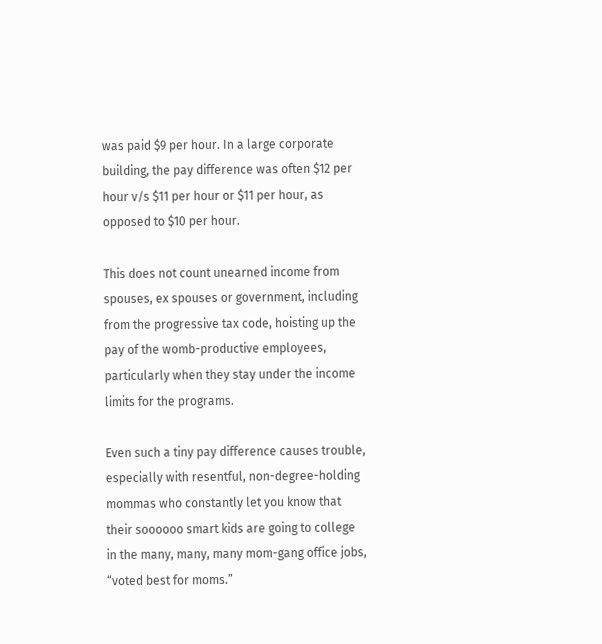was paid $9 per hour. In a large corporate building, the pay difference was often $12 per hour v/s $11 per hour or $11 per hour, as opposed to $10 per hour.

This does not count unearned income from spouses, ex spouses or government, including from the progressive tax code, hoisting up the pay of the womb-productive employees, particularly when they stay under the income limits for the programs.

Even such a tiny pay difference causes trouble, especially with resentful, non-degree-holding mommas who constantly let you know that their soooooo smart kids are going to college in the many, many, many mom-gang office jobs, “voted best for moms.”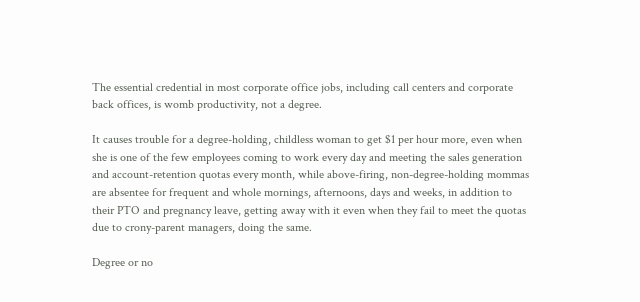The essential credential in most corporate office jobs, including call centers and corporate back offices, is womb productivity, not a degree.

It causes trouble for a degree-holding, childless woman to get $1 per hour more, even when she is one of the few employees coming to work every day and meeting the sales generation and account-retention quotas every month, while above-firing, non-degree-holding mommas are absentee for frequent and whole mornings, afternoons, days and weeks, in addition to their PTO and pregnancy leave, getting away with it even when they fail to meet the quotas due to crony-parent managers, doing the same.

Degree or no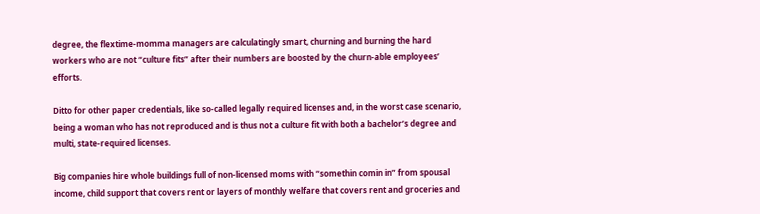degree, the flextime-momma managers are calculatingly smart, churning and burning the hard workers who are not “culture fits” after their numbers are boosted by the churn-able employees’ efforts.

Ditto for other paper credentials, like so-called legally required licenses and, in the worst case scenario, being a woman who has not reproduced and is thus not a culture fit with both a bachelor’s degree and multi, state-required licenses.

Big companies hire whole buildings full of non-licensed moms with “somethin comin in” from spousal income, child support that covers rent or layers of monthly welfare that covers rent and groceries and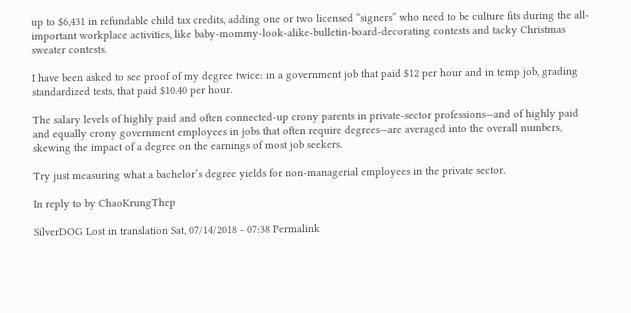up to $6,431 in refundable child tax credits, adding one or two licensed “signers” who need to be culture fits during the all-important workplace activities, like baby-mommy-look-alike-bulletin-board-decorating contests and tacky Christmas sweater contests.

I have been asked to see proof of my degree twice: in a government job that paid $12 per hour and in temp job, grading standardized tests, that paid $10.40 per hour.

The salary levels of highly paid and often connected-up crony parents in private-sector professions—and of highly paid and equally crony government employees in jobs that often require degrees—are averaged into the overall numbers, skewing the impact of a degree on the earnings of most job seekers.

Try just measuring what a bachelor’s degree yields for non-managerial employees in the private sector.

In reply to by ChaoKrungThep

SilverDOG Lost in translation Sat, 07/14/2018 - 07:38 Permalink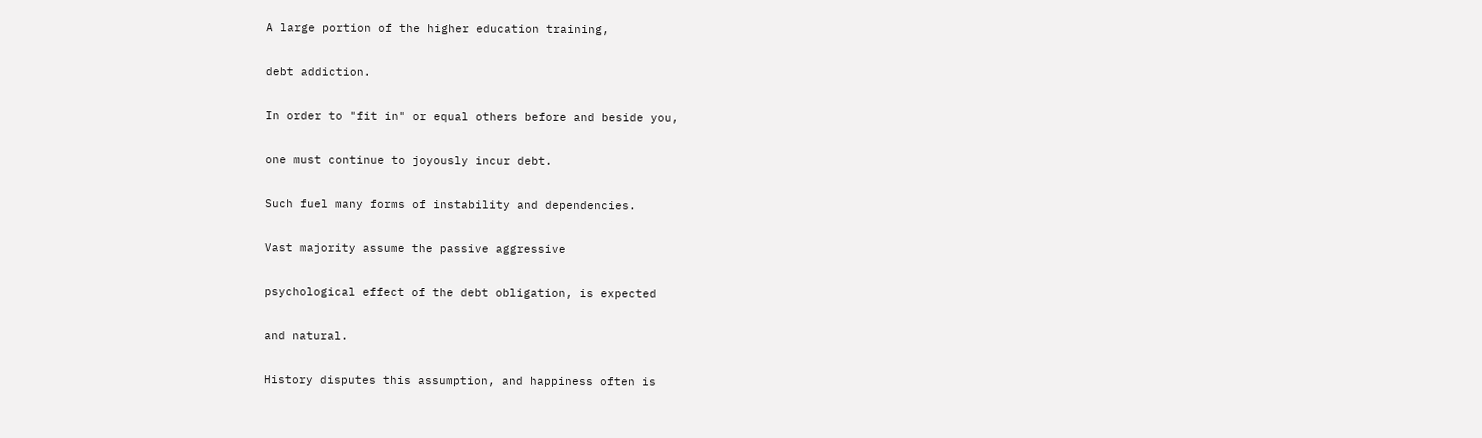A large portion of the higher education training,

debt addiction.

In order to "fit in" or equal others before and beside you,

one must continue to joyously incur debt.

Such fuel many forms of instability and dependencies.

Vast majority assume the passive aggressive

psychological effect of the debt obligation, is expected

and natural.

History disputes this assumption, and happiness often is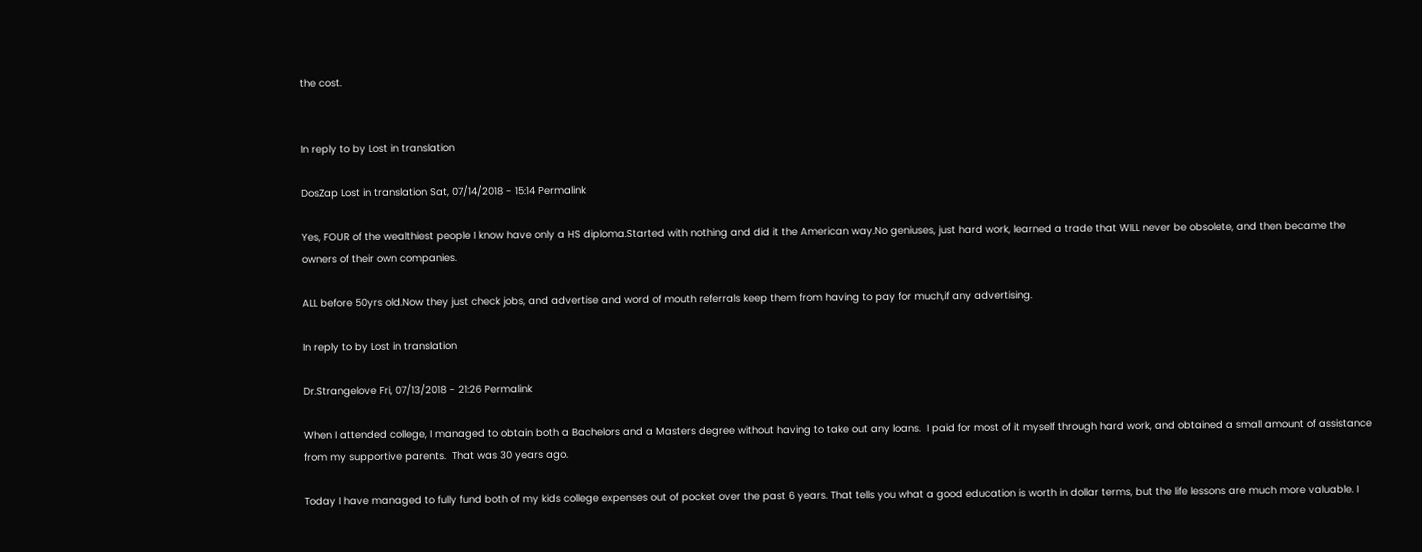the cost.


In reply to by Lost in translation

DosZap Lost in translation Sat, 07/14/2018 - 15:14 Permalink

Yes, FOUR of the wealthiest people I know have only a HS diploma.Started with nothing and did it the American way.No geniuses, just hard work, learned a trade that WILL never be obsolete, and then became the owners of their own companies.

ALL before 50yrs old.Now they just check jobs, and advertise and word of mouth referrals keep them from having to pay for much,if any advertising.

In reply to by Lost in translation

Dr.Strangelove Fri, 07/13/2018 - 21:26 Permalink

When I attended college, I managed to obtain both a Bachelors and a Masters degree without having to take out any loans.  I paid for most of it myself through hard work, and obtained a small amount of assistance from my supportive parents.  That was 30 years ago.

Today I have managed to fully fund both of my kids college expenses out of pocket over the past 6 years. That tells you what a good education is worth in dollar terms, but the life lessons are much more valuable. I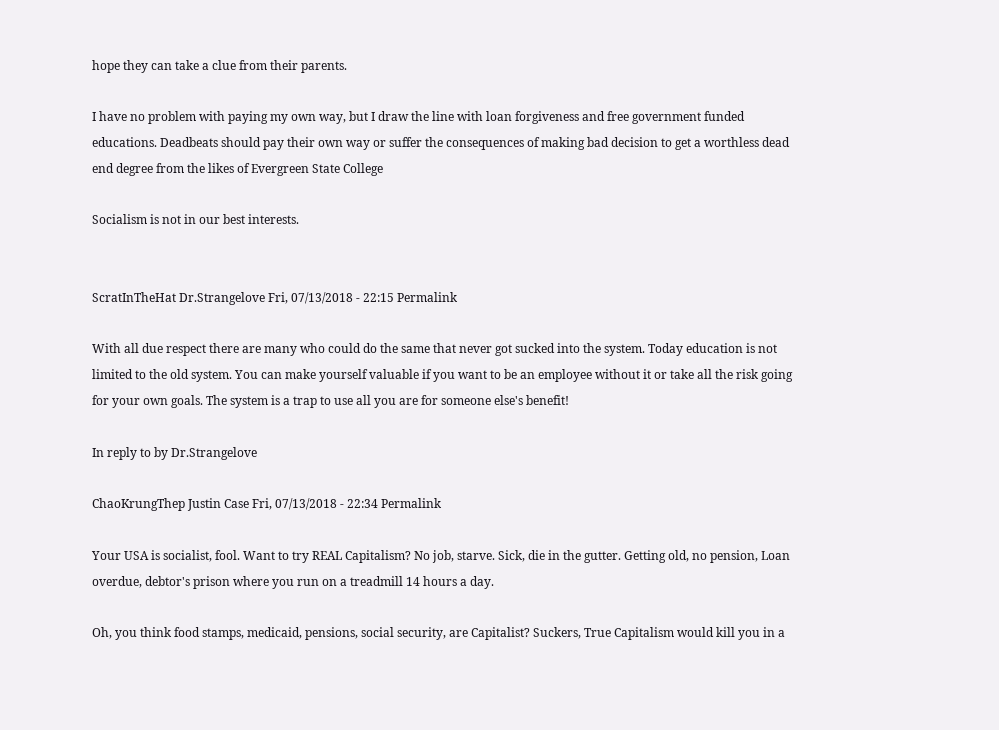hope they can take a clue from their parents.

I have no problem with paying my own way, but I draw the line with loan forgiveness and free government funded educations. Deadbeats should pay their own way or suffer the consequences of making bad decision to get a worthless dead end degree from the likes of Evergreen State College

Socialism is not in our best interests.


ScratInTheHat Dr.Strangelove Fri, 07/13/2018 - 22:15 Permalink

With all due respect there are many who could do the same that never got sucked into the system. Today education is not limited to the old system. You can make yourself valuable if you want to be an employee without it or take all the risk going for your own goals. The system is a trap to use all you are for someone else's benefit!

In reply to by Dr.Strangelove

ChaoKrungThep Justin Case Fri, 07/13/2018 - 22:34 Permalink

Your USA is socialist, fool. Want to try REAL Capitalism? No job, starve. Sick, die in the gutter. Getting old, no pension, Loan overdue, debtor's prison where you run on a treadmill 14 hours a day.

Oh, you think food stamps, medicaid, pensions, social security, are Capitalist? Suckers, True Capitalism would kill you in a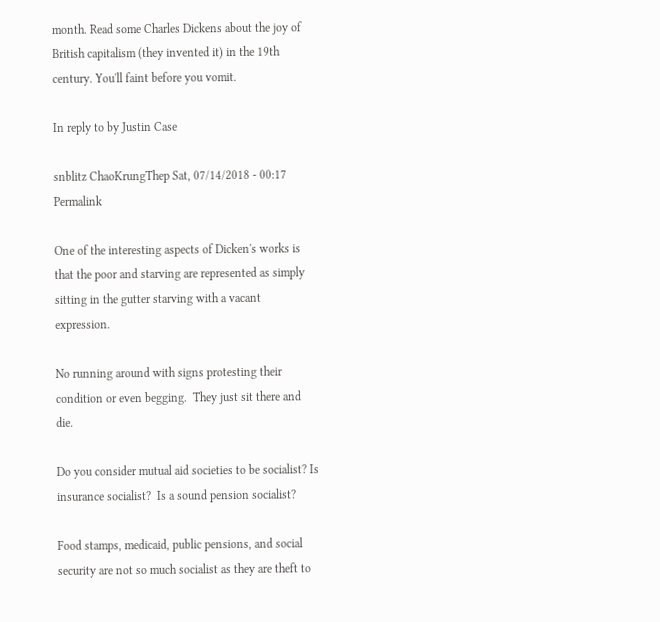month. Read some Charles Dickens about the joy of British capitalism (they invented it) in the 19th century. You'll faint before you vomit.

In reply to by Justin Case

snblitz ChaoKrungThep Sat, 07/14/2018 - 00:17 Permalink

One of the interesting aspects of Dicken's works is that the poor and starving are represented as simply sitting in the gutter starving with a vacant expression.

No running around with signs protesting their condition or even begging.  They just sit there and die.

Do you consider mutual aid societies to be socialist? Is insurance socialist?  Is a sound pension socialist?

Food stamps, medicaid, public pensions, and social security are not so much socialist as they are theft to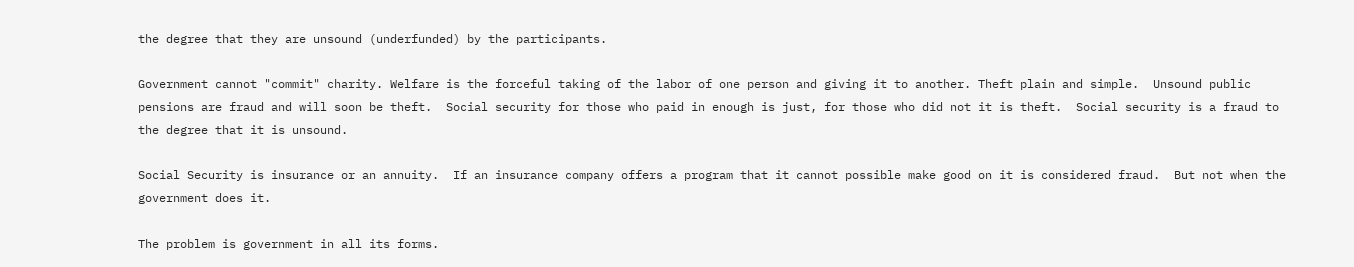the degree that they are unsound (underfunded) by the participants.

Government cannot "commit" charity. Welfare is the forceful taking of the labor of one person and giving it to another. Theft plain and simple.  Unsound public pensions are fraud and will soon be theft.  Social security for those who paid in enough is just, for those who did not it is theft.  Social security is a fraud to the degree that it is unsound.

Social Security is insurance or an annuity.  If an insurance company offers a program that it cannot possible make good on it is considered fraud.  But not when the government does it.

The problem is government in all its forms.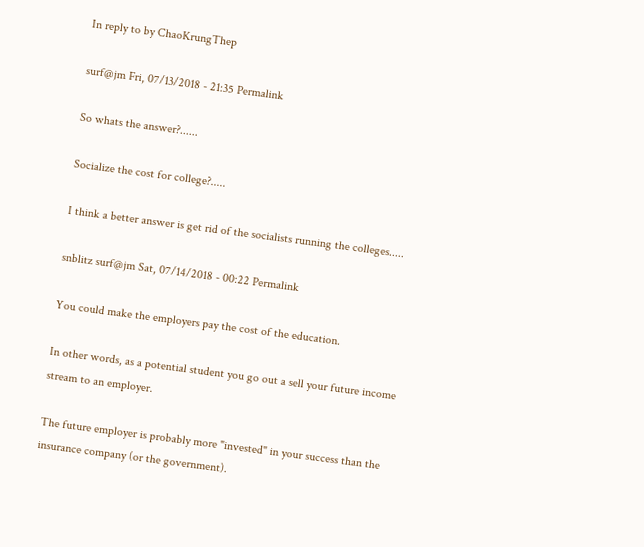In reply to by ChaoKrungThep

surf@jm Fri, 07/13/2018 - 21:35 Permalink

So whats the answer?......

Socialize the cost for college?.....

I think a better answer is get rid of the socialists running the colleges.....

snblitz surf@jm Sat, 07/14/2018 - 00:22 Permalink

You could make the employers pay the cost of the education.

In other words, as a potential student you go out a sell your future income stream to an employer.

The future employer is probably more "invested" in your success than the insurance company (or the government).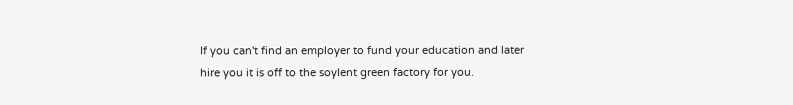If you can't find an employer to fund your education and later hire you it is off to the soylent green factory for you.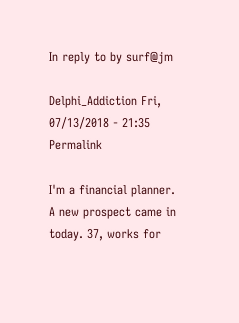In reply to by surf@jm

Delphi_Addiction Fri, 07/13/2018 - 21:35 Permalink

I'm a financial planner. A new prospect came in today. 37, works for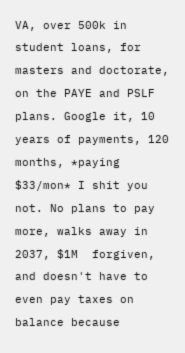VA, over 500k in student loans, for masters and doctorate, on the PAYE and PSLF plans. Google it, 10 years of payments, 120 months, *paying $33/mon* I shit you not. No plans to pay more, walks away in 2037, $1M  forgiven, and doesn't have to even pay taxes on balance because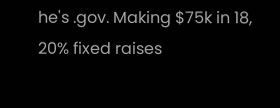he's .gov. Making $75k in 18, 20% fixed raises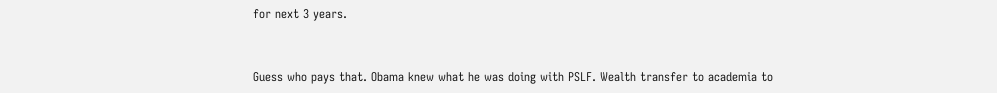for next 3 years.


Guess who pays that. Obama knew what he was doing with PSLF. Wealth transfer to academia to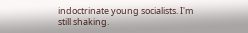indoctrinate young socialists. I'm still shaking.